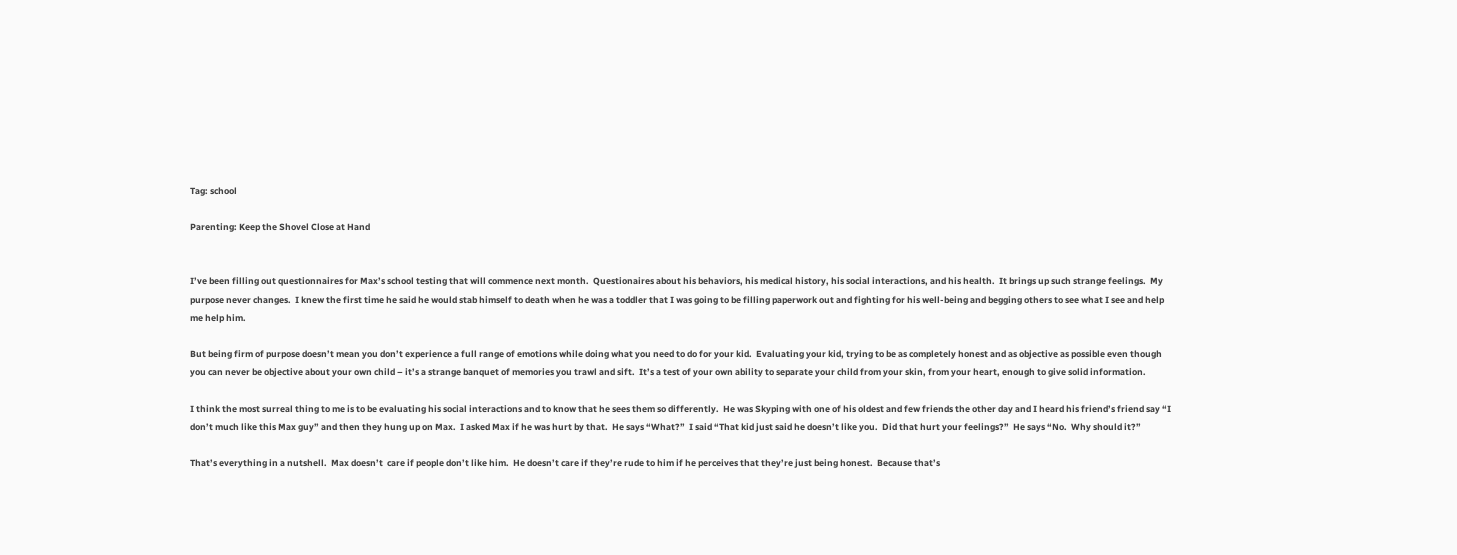Tag: school

Parenting: Keep the Shovel Close at Hand


I’ve been filling out questionnaires for Max’s school testing that will commence next month.  Questionaires about his behaviors, his medical history, his social interactions, and his health.  It brings up such strange feelings.  My purpose never changes.  I knew the first time he said he would stab himself to death when he was a toddler that I was going to be filling paperwork out and fighting for his well-being and begging others to see what I see and help me help him.

But being firm of purpose doesn’t mean you don’t experience a full range of emotions while doing what you need to do for your kid.  Evaluating your kid, trying to be as completely honest and as objective as possible even though you can never be objective about your own child – it’s a strange banquet of memories you trawl and sift.  It’s a test of your own ability to separate your child from your skin, from your heart, enough to give solid information.

I think the most surreal thing to me is to be evaluating his social interactions and to know that he sees them so differently.  He was Skyping with one of his oldest and few friends the other day and I heard his friend’s friend say “I don’t much like this Max guy” and then they hung up on Max.  I asked Max if he was hurt by that.  He says “What?”  I said “That kid just said he doesn’t like you.  Did that hurt your feelings?”  He says “No.  Why should it?”

That’s everything in a nutshell.  Max doesn’t  care if people don’t like him.  He doesn’t care if they’re rude to him if he perceives that they’re just being honest.  Because that’s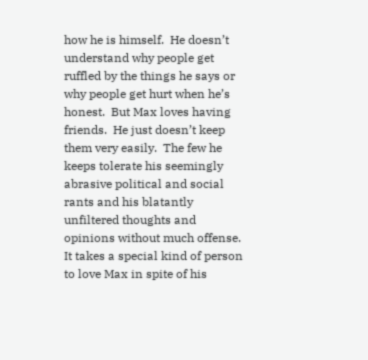how he is himself.  He doesn’t understand why people get ruffled by the things he says or why people get hurt when he’s honest.  But Max loves having friends.  He just doesn’t keep them very easily.  The few he keeps tolerate his seemingly abrasive political and social rants and his blatantly unfiltered thoughts and opinions without much offense.  It takes a special kind of person to love Max in spite of his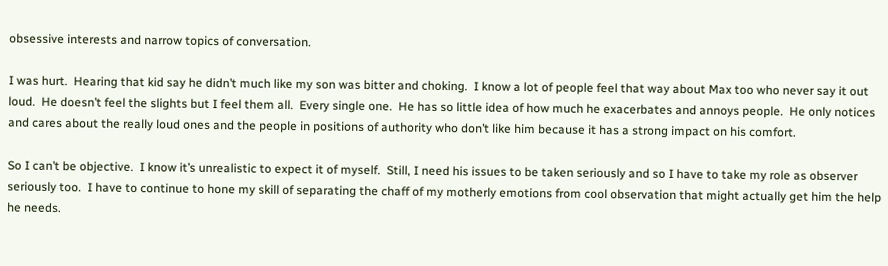obsessive interests and narrow topics of conversation.

I was hurt.  Hearing that kid say he didn’t much like my son was bitter and choking.  I know a lot of people feel that way about Max too who never say it out loud.  He doesn’t feel the slights but I feel them all.  Every single one.  He has so little idea of how much he exacerbates and annoys people.  He only notices and cares about the really loud ones and the people in positions of authority who don’t like him because it has a strong impact on his comfort.

So I can’t be objective.  I know it’s unrealistic to expect it of myself.  Still, I need his issues to be taken seriously and so I have to take my role as observer seriously too.  I have to continue to hone my skill of separating the chaff of my motherly emotions from cool observation that might actually get him the help he needs.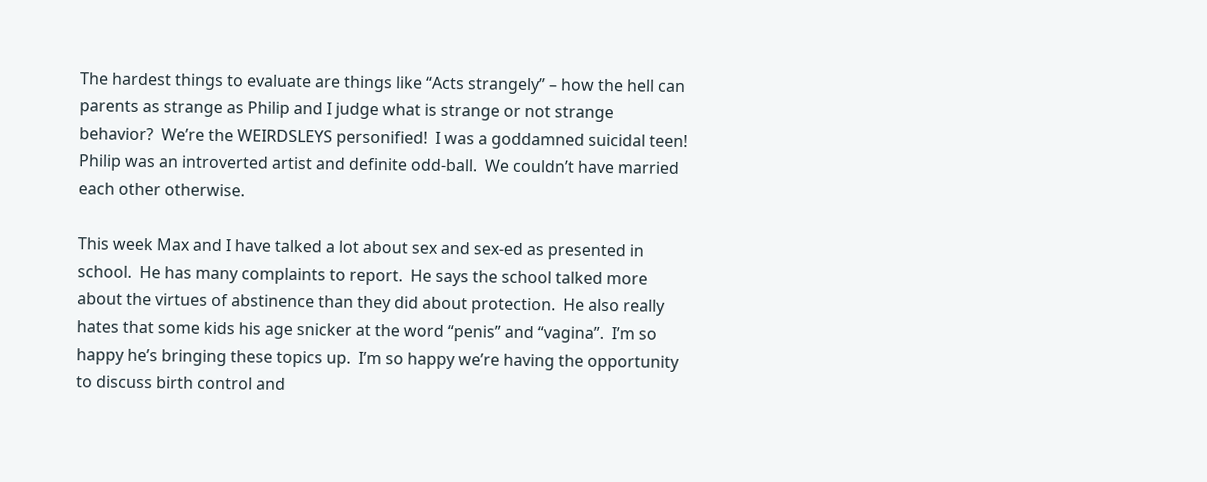The hardest things to evaluate are things like “Acts strangely” – how the hell can parents as strange as Philip and I judge what is strange or not strange behavior?  We’re the WEIRDSLEYS personified!  I was a goddamned suicidal teen!  Philip was an introverted artist and definite odd-ball.  We couldn’t have married each other otherwise.

This week Max and I have talked a lot about sex and sex-ed as presented in school.  He has many complaints to report.  He says the school talked more about the virtues of abstinence than they did about protection.  He also really hates that some kids his age snicker at the word “penis” and “vagina”.  I’m so happy he’s bringing these topics up.  I’m so happy we’re having the opportunity to discuss birth control and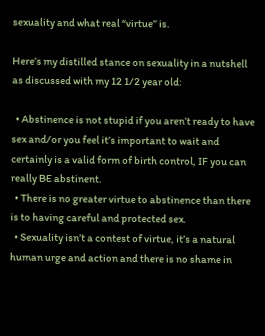sexuality and what real “virtue” is.

Here’s my distilled stance on sexuality in a nutshell as discussed with my 12 1/2 year old:

  • Abstinence is not stupid if you aren’t ready to have sex and/or you feel it’s important to wait and certainly is a valid form of birth control, IF you can really BE abstinent.
  • There is no greater virtue to abstinence than there is to having careful and protected sex.
  • Sexuality isn’t a contest of virtue, it’s a natural human urge and action and there is no shame in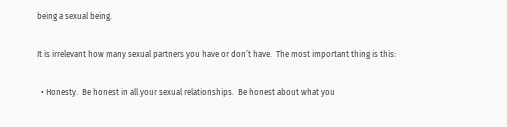being a sexual being.

It is irrelevant how many sexual partners you have or don’t have.  The most important thing is this:

  • Honesty.  Be honest in all your sexual relationships.  Be honest about what you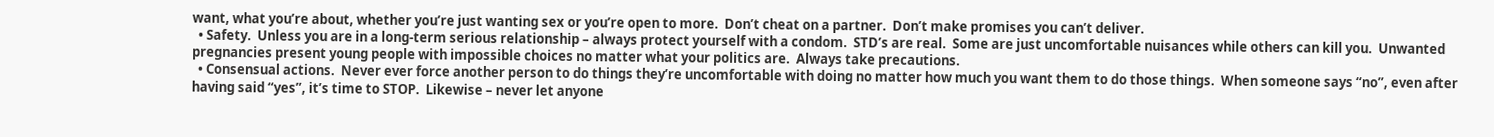want, what you’re about, whether you’re just wanting sex or you’re open to more.  Don’t cheat on a partner.  Don’t make promises you can’t deliver.
  • Safety.  Unless you are in a long-term serious relationship – always protect yourself with a condom.  STD’s are real.  Some are just uncomfortable nuisances while others can kill you.  Unwanted pregnancies present young people with impossible choices no matter what your politics are.  Always take precautions.
  • Consensual actions.  Never ever force another person to do things they’re uncomfortable with doing no matter how much you want them to do those things.  When someone says “no”, even after having said “yes”, it’s time to STOP.  Likewise – never let anyone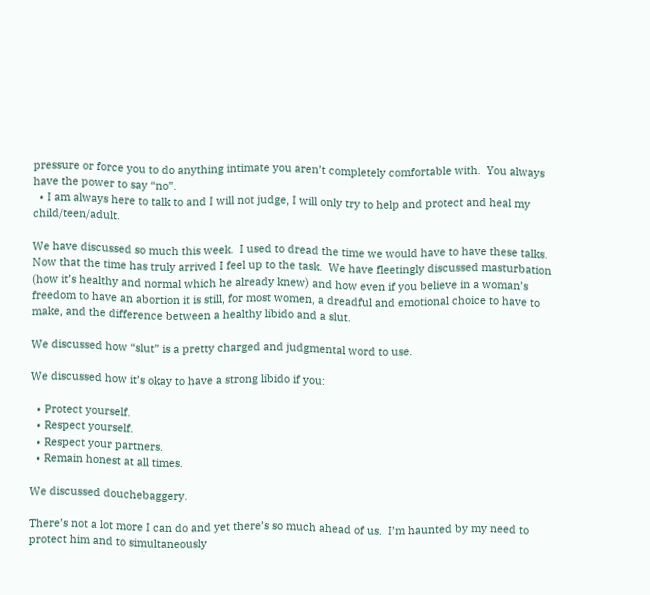pressure or force you to do anything intimate you aren’t completely comfortable with.  You always have the power to say “no”.
  • I am always here to talk to and I will not judge, I will only try to help and protect and heal my child/teen/adult.

We have discussed so much this week.  I used to dread the time we would have to have these talks.  Now that the time has truly arrived I feel up to the task.  We have fleetingly discussed masturbation (how it’s healthy and normal which he already knew) and how even if you believe in a woman’s freedom to have an abortion it is still, for most women, a dreadful and emotional choice to have to make, and the difference between a healthy libido and a slut.

We discussed how “slut” is a pretty charged and judgmental word to use.

We discussed how it’s okay to have a strong libido if you:

  • Protect yourself.
  • Respect yourself.
  • Respect your partners.
  • Remain honest at all times.

We discussed douchebaggery.

There’s not a lot more I can do and yet there’s so much ahead of us.  I’m haunted by my need to protect him and to simultaneously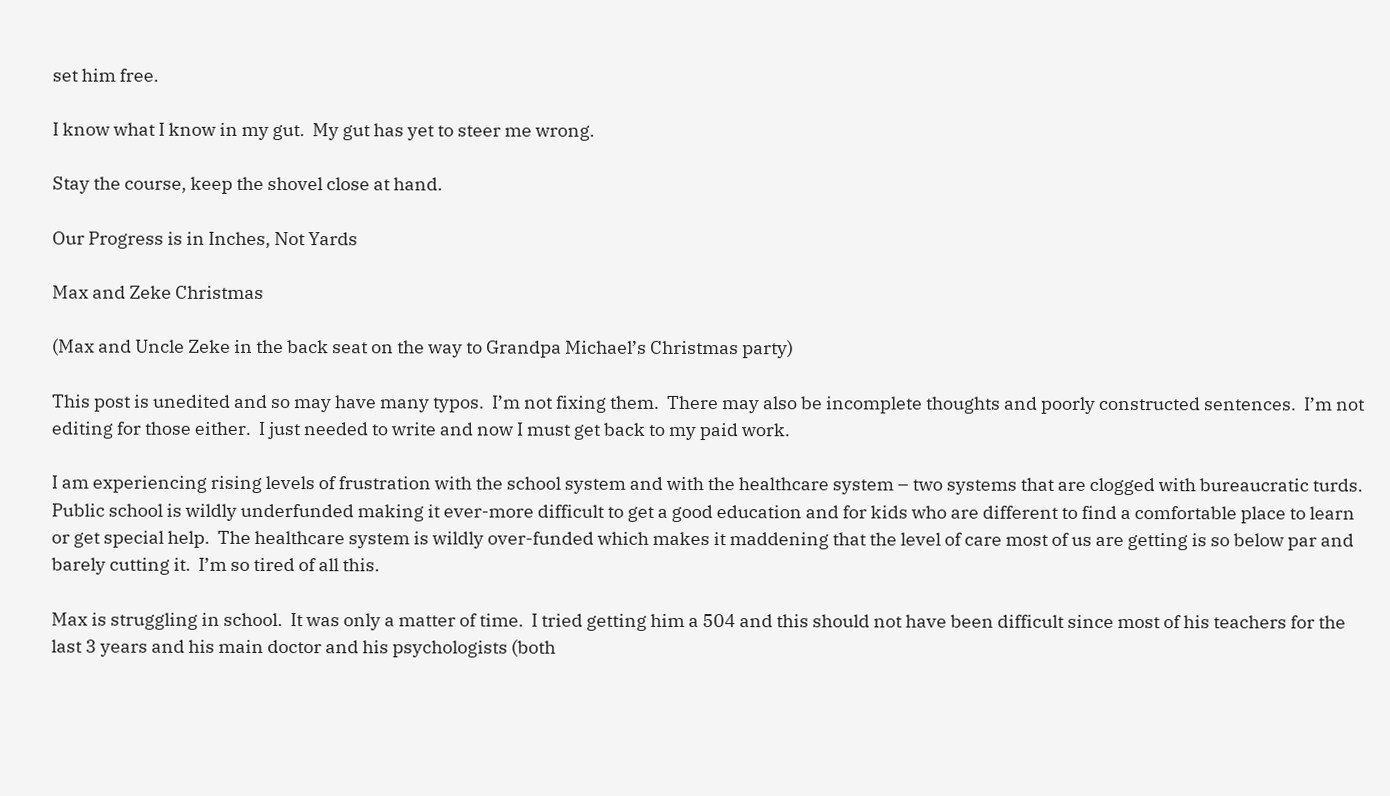set him free.

I know what I know in my gut.  My gut has yet to steer me wrong.

Stay the course, keep the shovel close at hand.

Our Progress is in Inches, Not Yards

Max and Zeke Christmas

(Max and Uncle Zeke in the back seat on the way to Grandpa Michael’s Christmas party)

This post is unedited and so may have many typos.  I’m not fixing them.  There may also be incomplete thoughts and poorly constructed sentences.  I’m not editing for those either.  I just needed to write and now I must get back to my paid work.

I am experiencing rising levels of frustration with the school system and with the healthcare system – two systems that are clogged with bureaucratic turds.  Public school is wildly underfunded making it ever-more difficult to get a good education and for kids who are different to find a comfortable place to learn or get special help.  The healthcare system is wildly over-funded which makes it maddening that the level of care most of us are getting is so below par and barely cutting it.  I’m so tired of all this.

Max is struggling in school.  It was only a matter of time.  I tried getting him a 504 and this should not have been difficult since most of his teachers for the last 3 years and his main doctor and his psychologists (both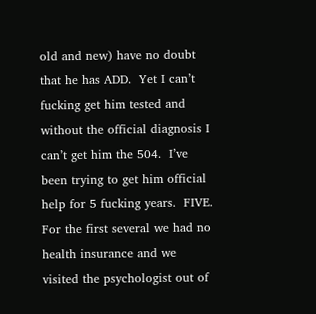old and new) have no doubt that he has ADD.  Yet I can’t fucking get him tested and without the official diagnosis I can’t get him the 504.  I’ve been trying to get him official help for 5 fucking years.  FIVE.  For the first several we had no health insurance and we visited the psychologist out of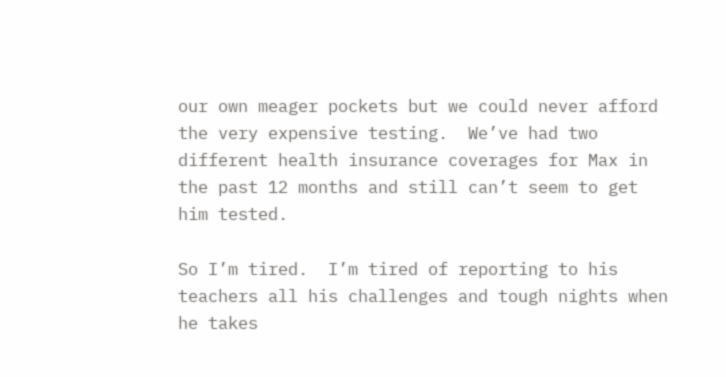our own meager pockets but we could never afford the very expensive testing.  We’ve had two different health insurance coverages for Max in the past 12 months and still can’t seem to get him tested.

So I’m tired.  I’m tired of reporting to his teachers all his challenges and tough nights when he takes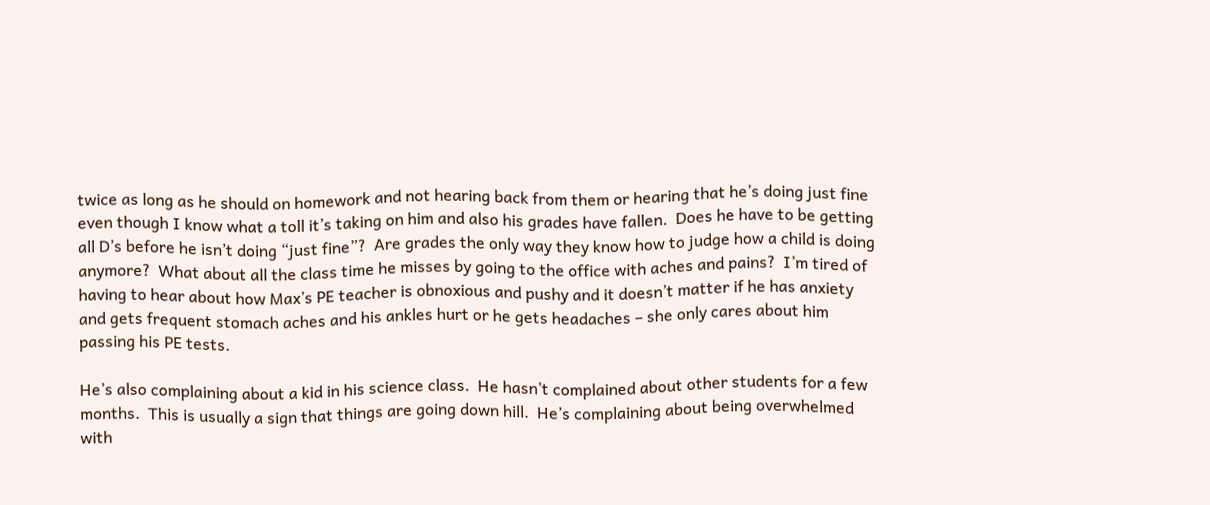twice as long as he should on homework and not hearing back from them or hearing that he’s doing just fine even though I know what a toll it’s taking on him and also his grades have fallen.  Does he have to be getting all D’s before he isn’t doing “just fine”?  Are grades the only way they know how to judge how a child is doing anymore?  What about all the class time he misses by going to the office with aches and pains?  I’m tired of having to hear about how Max’s PE teacher is obnoxious and pushy and it doesn’t matter if he has anxiety and gets frequent stomach aches and his ankles hurt or he gets headaches – she only cares about him passing his PE tests.

He’s also complaining about a kid in his science class.  He hasn’t complained about other students for a few months.  This is usually a sign that things are going down hill.  He’s complaining about being overwhelmed with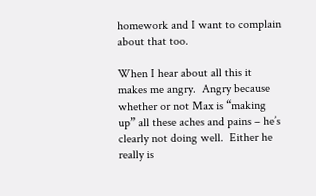homework and I want to complain about that too.

When I hear about all this it makes me angry.  Angry because whether or not Max is “making up” all these aches and pains – he’s clearly not doing well.  Either he really is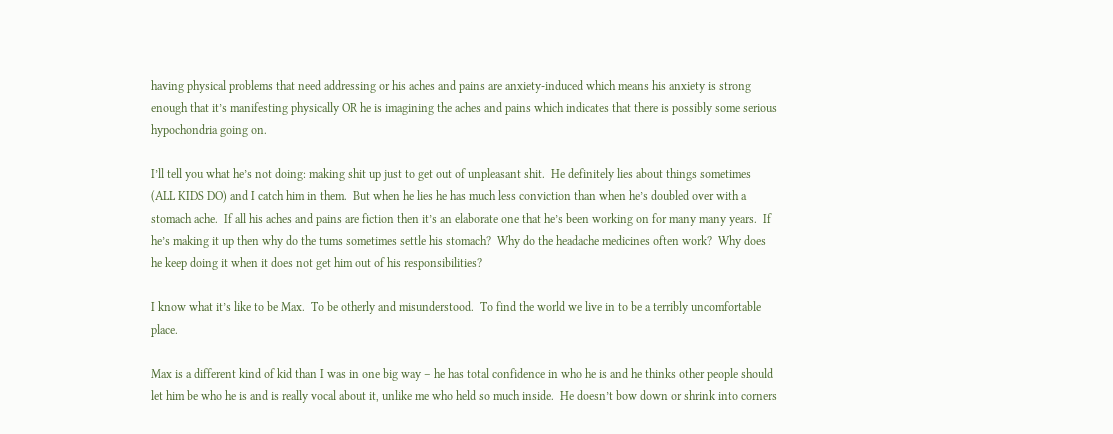having physical problems that need addressing or his aches and pains are anxiety-induced which means his anxiety is strong enough that it’s manifesting physically OR he is imagining the aches and pains which indicates that there is possibly some serious hypochondria going on.

I’ll tell you what he’s not doing: making shit up just to get out of unpleasant shit.  He definitely lies about things sometimes (ALL KIDS DO) and I catch him in them.  But when he lies he has much less conviction than when he’s doubled over with a stomach ache.  If all his aches and pains are fiction then it’s an elaborate one that he’s been working on for many many years.  If he’s making it up then why do the tums sometimes settle his stomach?  Why do the headache medicines often work?  Why does he keep doing it when it does not get him out of his responsibilities?

I know what it’s like to be Max.  To be otherly and misunderstood.  To find the world we live in to be a terribly uncomfortable place.

Max is a different kind of kid than I was in one big way – he has total confidence in who he is and he thinks other people should let him be who he is and is really vocal about it, unlike me who held so much inside.  He doesn’t bow down or shrink into corners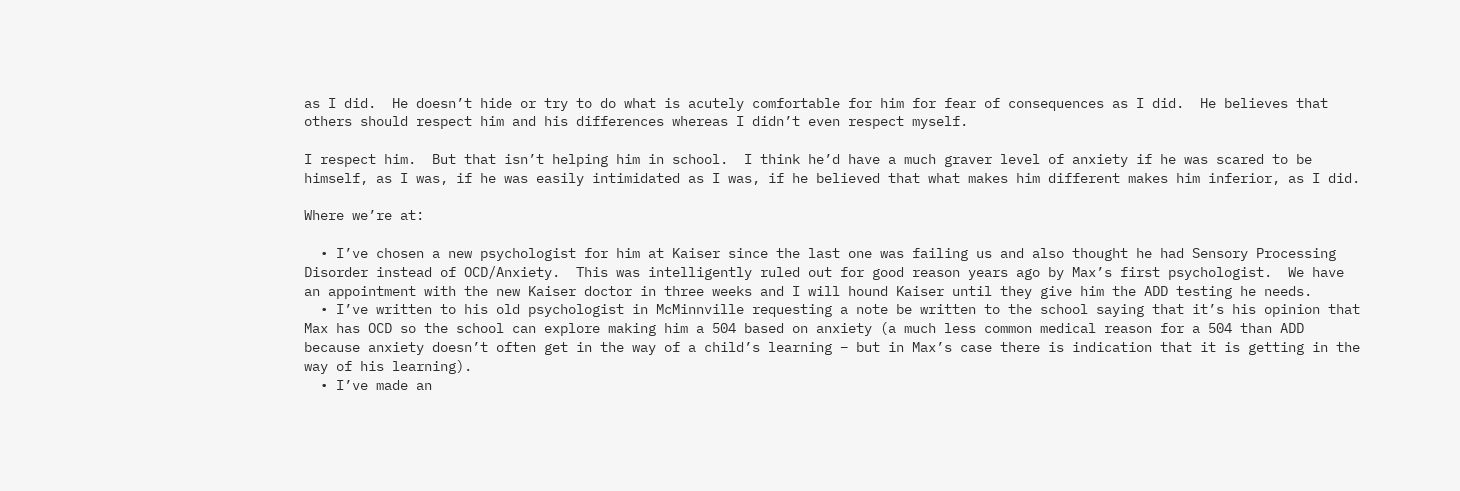as I did.  He doesn’t hide or try to do what is acutely comfortable for him for fear of consequences as I did.  He believes that others should respect him and his differences whereas I didn’t even respect myself.

I respect him.  But that isn’t helping him in school.  I think he’d have a much graver level of anxiety if he was scared to be himself, as I was, if he was easily intimidated as I was, if he believed that what makes him different makes him inferior, as I did.

Where we’re at:

  • I’ve chosen a new psychologist for him at Kaiser since the last one was failing us and also thought he had Sensory Processing Disorder instead of OCD/Anxiety.  This was intelligently ruled out for good reason years ago by Max’s first psychologist.  We have an appointment with the new Kaiser doctor in three weeks and I will hound Kaiser until they give him the ADD testing he needs.
  • I’ve written to his old psychologist in McMinnville requesting a note be written to the school saying that it’s his opinion that Max has OCD so the school can explore making him a 504 based on anxiety (a much less common medical reason for a 504 than ADD because anxiety doesn’t often get in the way of a child’s learning – but in Max’s case there is indication that it is getting in the way of his learning).
  • I’ve made an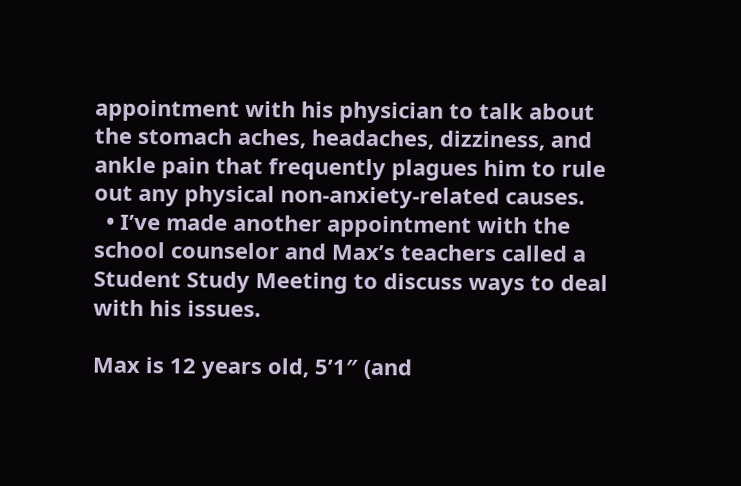appointment with his physician to talk about the stomach aches, headaches, dizziness, and ankle pain that frequently plagues him to rule out any physical non-anxiety-related causes.
  • I’ve made another appointment with the school counselor and Max’s teachers called a Student Study Meeting to discuss ways to deal with his issues.

Max is 12 years old, 5’1″ (and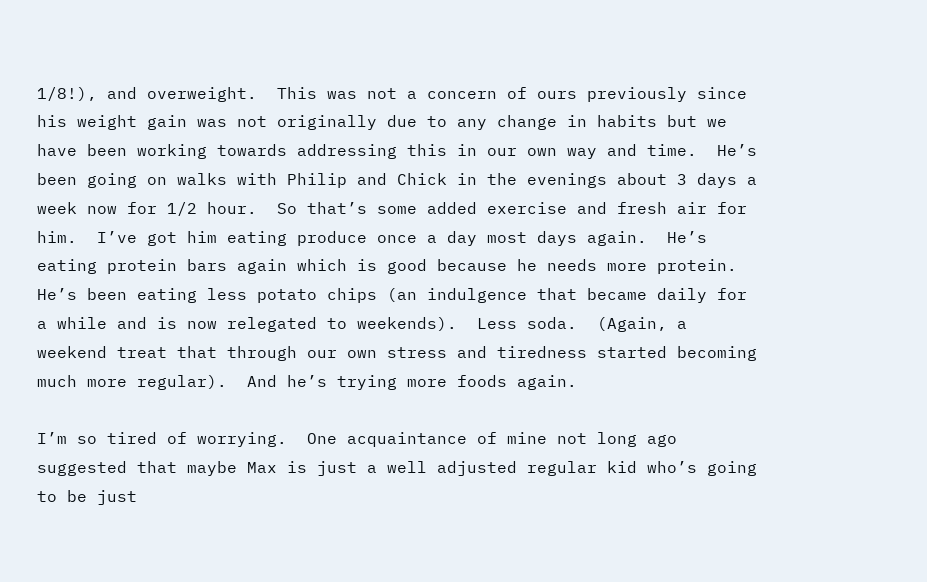1/8!), and overweight.  This was not a concern of ours previously since his weight gain was not originally due to any change in habits but we have been working towards addressing this in our own way and time.  He’s been going on walks with Philip and Chick in the evenings about 3 days a week now for 1/2 hour.  So that’s some added exercise and fresh air for him.  I’ve got him eating produce once a day most days again.  He’s eating protein bars again which is good because he needs more protein.  He’s been eating less potato chips (an indulgence that became daily for a while and is now relegated to weekends).  Less soda.  (Again, a weekend treat that through our own stress and tiredness started becoming much more regular).  And he’s trying more foods again.

I’m so tired of worrying.  One acquaintance of mine not long ago suggested that maybe Max is just a well adjusted regular kid who’s going to be just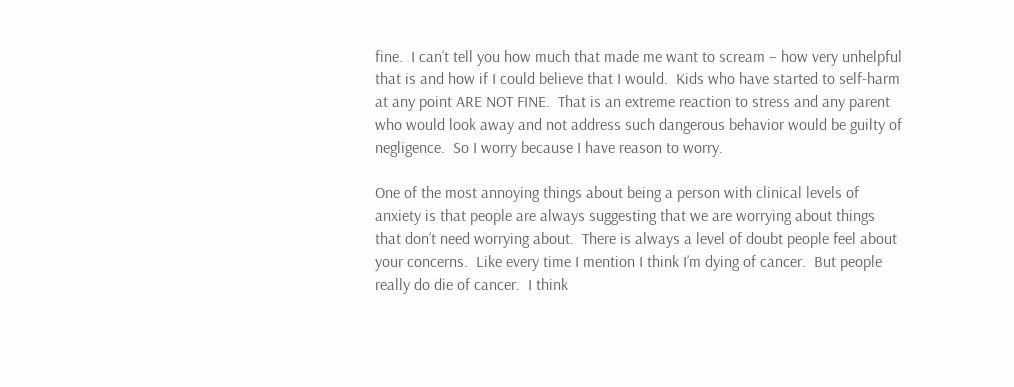fine.  I can’t tell you how much that made me want to scream – how very unhelpful that is and how if I could believe that I would.  Kids who have started to self-harm at any point ARE NOT FINE.  That is an extreme reaction to stress and any parent who would look away and not address such dangerous behavior would be guilty of negligence.  So I worry because I have reason to worry.

One of the most annoying things about being a person with clinical levels of anxiety is that people are always suggesting that we are worrying about things that don’t need worrying about.  There is always a level of doubt people feel about your concerns.  Like every time I mention I think I’m dying of cancer.  But people really do die of cancer.  I think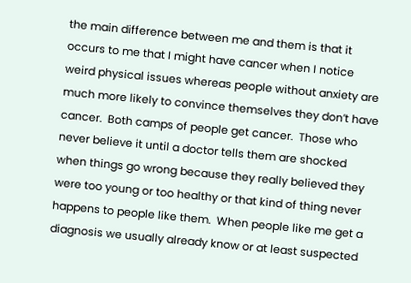the main difference between me and them is that it occurs to me that I might have cancer when I notice weird physical issues whereas people without anxiety are much more likely to convince themselves they don’t have cancer.  Both camps of people get cancer.  Those who never believe it until a doctor tells them are shocked when things go wrong because they really believed they were too young or too healthy or that kind of thing never happens to people like them.  When people like me get a diagnosis we usually already know or at least suspected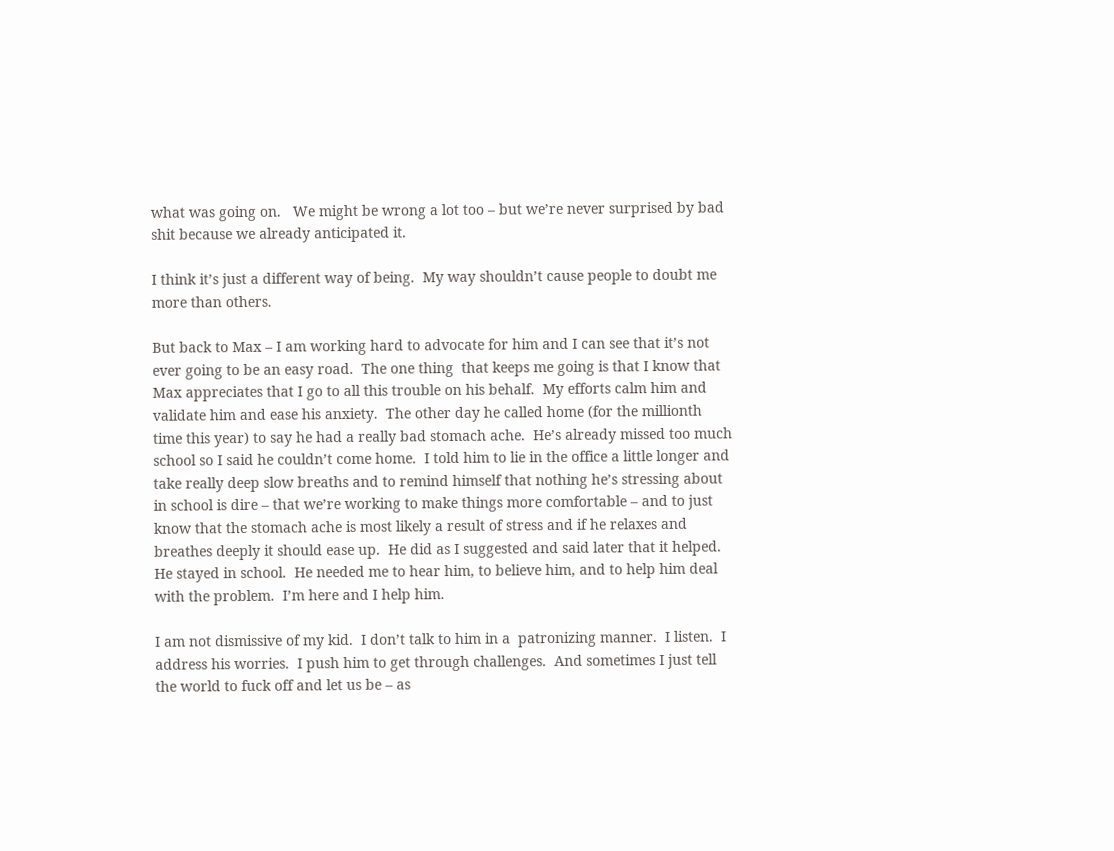what was going on.   We might be wrong a lot too – but we’re never surprised by bad shit because we already anticipated it.

I think it’s just a different way of being.  My way shouldn’t cause people to doubt me more than others.

But back to Max – I am working hard to advocate for him and I can see that it’s not ever going to be an easy road.  The one thing  that keeps me going is that I know that Max appreciates that I go to all this trouble on his behalf.  My efforts calm him and validate him and ease his anxiety.  The other day he called home (for the millionth time this year) to say he had a really bad stomach ache.  He’s already missed too much school so I said he couldn’t come home.  I told him to lie in the office a little longer and take really deep slow breaths and to remind himself that nothing he’s stressing about in school is dire – that we’re working to make things more comfortable – and to just know that the stomach ache is most likely a result of stress and if he relaxes and breathes deeply it should ease up.  He did as I suggested and said later that it helped.  He stayed in school.  He needed me to hear him, to believe him, and to help him deal with the problem.  I’m here and I help him.

I am not dismissive of my kid.  I don’t talk to him in a  patronizing manner.  I listen.  I address his worries.  I push him to get through challenges.  And sometimes I just tell the world to fuck off and let us be – as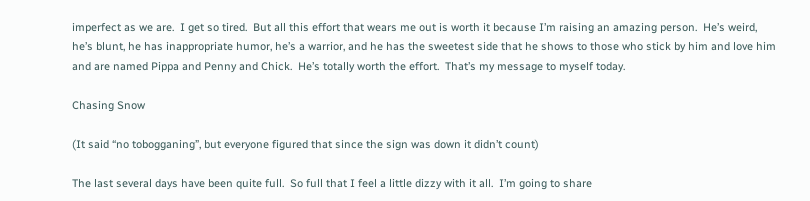imperfect as we are.  I get so tired.  But all this effort that wears me out is worth it because I’m raising an amazing person.  He’s weird, he’s blunt, he has inappropriate humor, he’s a warrior, and he has the sweetest side that he shows to those who stick by him and love him and are named Pippa and Penny and Chick.  He’s totally worth the effort.  That’s my message to myself today.

Chasing Snow

(It said “no tobogganing”, but everyone figured that since the sign was down it didn’t count)

The last several days have been quite full.  So full that I feel a little dizzy with it all.  I’m going to share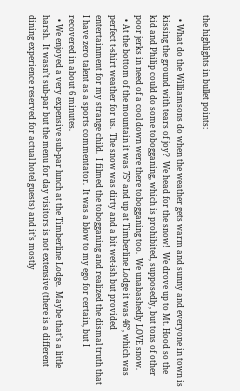the highlights in bullet points:

  • What do the Williamsons do when the weather gets warm and sunny and everyone in town is kissing the ground with tears of joy?  We head for the snow!  We drove up to Mt. Hood so the kid and Philip could do some tobogganing, which is prohibited, supposedly, but tons of other poor jerks in need of a cool down were there tobogganing too.  We unabashedly LOVE snow.
  • At the bottom of the mountain it was 75° and up at Timberline Lodge it was 46°, which was perfect t-shirt weather for us.  The snow was dirty and a bit wet-ish but provided entertainment for my strange child.  I filmed the tobogganing and realized the dismal truth that I have zero talent as a sports commentator.  It was a blow to my ego for certain, but I recovered in about 6 minutes.
  • We enjoyed a very expensive sub-par lunch at the Timberline Lodge.  Maybe that’s a little harsh.  It wasn’t sub-par but the menu for day visitors is not extensive (there is a different dining experience reserved for actual hotel guests) and it’s mostly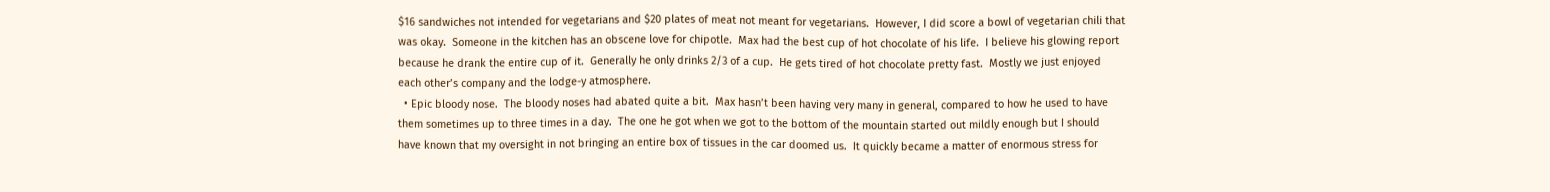$16 sandwiches not intended for vegetarians and $20 plates of meat not meant for vegetarians.  However, I did score a bowl of vegetarian chili that was okay.  Someone in the kitchen has an obscene love for chipotle.  Max had the best cup of hot chocolate of his life.  I believe his glowing report because he drank the entire cup of it.  Generally he only drinks 2/3 of a cup.  He gets tired of hot chocolate pretty fast.  Mostly we just enjoyed each other’s company and the lodge-y atmosphere.
  • Epic bloody nose.  The bloody noses had abated quite a bit.  Max hasn’t been having very many in general, compared to how he used to have them sometimes up to three times in a day.  The one he got when we got to the bottom of the mountain started out mildly enough but I should have known that my oversight in not bringing an entire box of tissues in the car doomed us.  It quickly became a matter of enormous stress for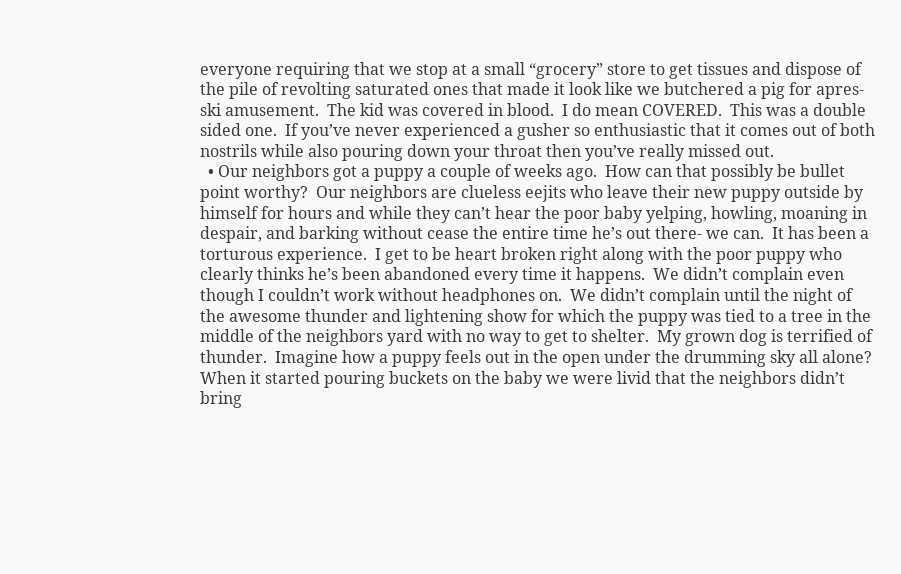everyone requiring that we stop at a small “grocery” store to get tissues and dispose of the pile of revolting saturated ones that made it look like we butchered a pig for apres-ski amusement.  The kid was covered in blood.  I do mean COVERED.  This was a double sided one.  If you’ve never experienced a gusher so enthusiastic that it comes out of both nostrils while also pouring down your throat then you’ve really missed out.
  • Our neighbors got a puppy a couple of weeks ago.  How can that possibly be bullet point worthy?  Our neighbors are clueless eejits who leave their new puppy outside by himself for hours and while they can’t hear the poor baby yelping, howling, moaning in despair, and barking without cease the entire time he’s out there- we can.  It has been a torturous experience.  I get to be heart broken right along with the poor puppy who clearly thinks he’s been abandoned every time it happens.  We didn’t complain even though I couldn’t work without headphones on.  We didn’t complain until the night of the awesome thunder and lightening show for which the puppy was tied to a tree in the middle of the neighbors yard with no way to get to shelter.  My grown dog is terrified of thunder.  Imagine how a puppy feels out in the open under the drumming sky all alone?  When it started pouring buckets on the baby we were livid that the neighbors didn’t bring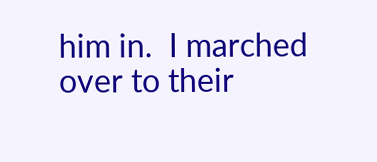him in.  I marched over to their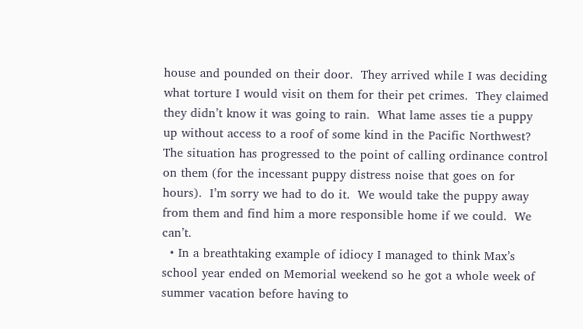house and pounded on their door.  They arrived while I was deciding what torture I would visit on them for their pet crimes.  They claimed they didn’t know it was going to rain.  What lame asses tie a puppy up without access to a roof of some kind in the Pacific Northwest?  The situation has progressed to the point of calling ordinance control on them (for the incessant puppy distress noise that goes on for hours).  I’m sorry we had to do it.  We would take the puppy away from them and find him a more responsible home if we could.  We can’t.
  • In a breathtaking example of idiocy I managed to think Max’s school year ended on Memorial weekend so he got a whole week of summer vacation before having to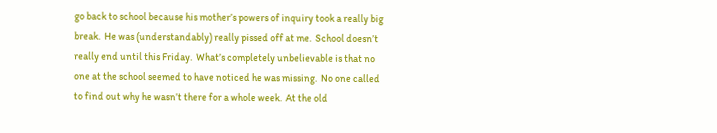go back to school because his mother’s powers of inquiry took a really big break.  He was (understandably) really pissed off at me.  School doesn’t really end until this Friday.  What’s completely unbelievable is that no one at the school seemed to have noticed he was missing.  No one called to find out why he wasn’t there for a whole week.  At the old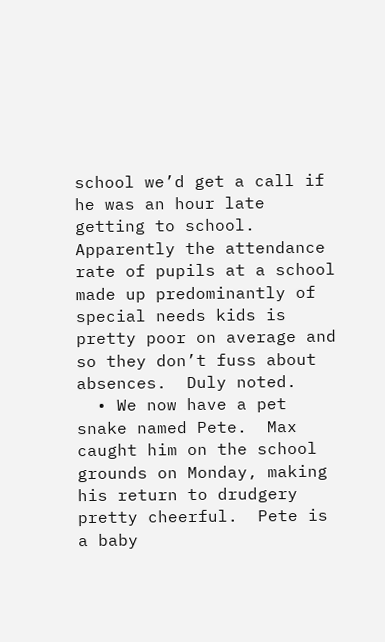school we’d get a call if he was an hour late getting to school.  Apparently the attendance rate of pupils at a school made up predominantly of special needs kids is pretty poor on average and so they don’t fuss about absences.  Duly noted.
  • We now have a pet snake named Pete.  Max caught him on the school grounds on Monday, making his return to drudgery pretty cheerful.  Pete is a baby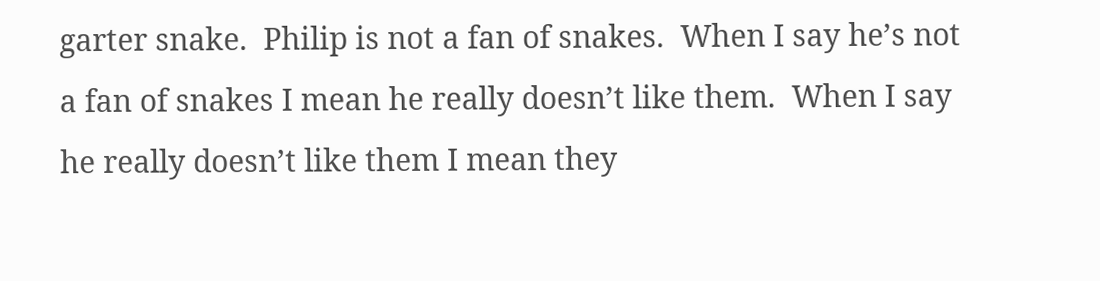garter snake.  Philip is not a fan of snakes.  When I say he’s not a fan of snakes I mean he really doesn’t like them.  When I say he really doesn’t like them I mean they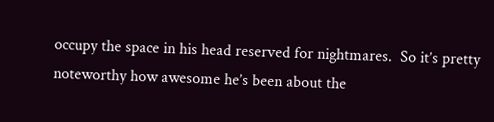occupy the space in his head reserved for nightmares.  So it’s pretty noteworthy how awesome he’s been about the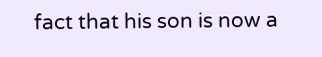fact that his son is now a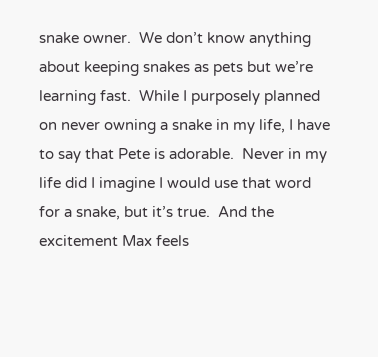snake owner.  We don’t know anything about keeping snakes as pets but we’re learning fast.  While I purposely planned on never owning a snake in my life, I have to say that Pete is adorable.  Never in my life did I imagine I would use that word for a snake, but it’s true.  And the excitement Max feels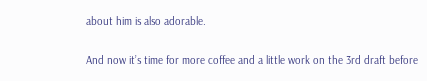about him is also adorable.

And now it’s time for more coffee and a little work on the 3rd draft before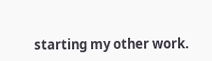starting my other work.